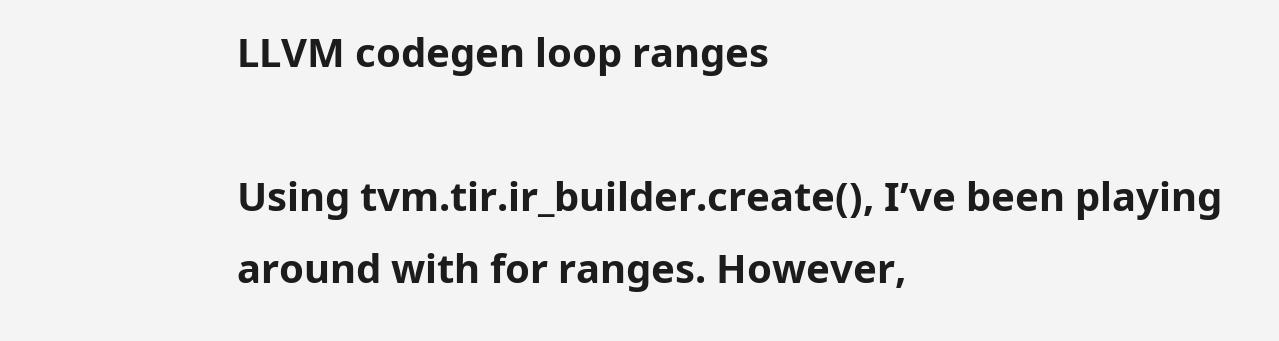LLVM codegen loop ranges

Using tvm.tir.ir_builder.create(), I’ve been playing around with for ranges. However,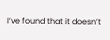I’ve found that it doesn’t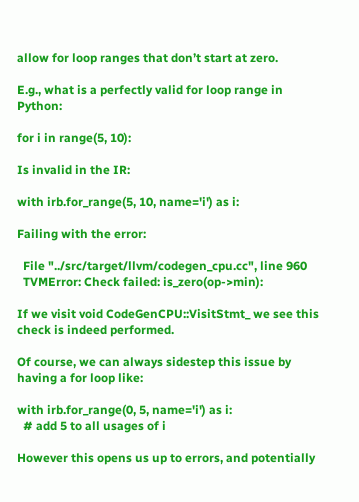allow for loop ranges that don’t start at zero.

E.g., what is a perfectly valid for loop range in Python:

for i in range(5, 10):

Is invalid in the IR:

with irb.for_range(5, 10, name='i') as i:

Failing with the error:

  File "../src/target/llvm/codegen_cpu.cc", line 960
  TVMError: Check failed: is_zero(op->min):

If we visit void CodeGenCPU::VisitStmt_ we see this check is indeed performed.

Of course, we can always sidestep this issue by having a for loop like:

with irb.for_range(0, 5, name='i') as i:
  # add 5 to all usages of i

However this opens us up to errors, and potentially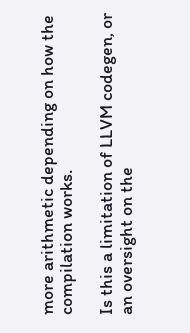more arithmetic depending on how the compilation works.

Is this a limitation of LLVM codegen, or an oversight on the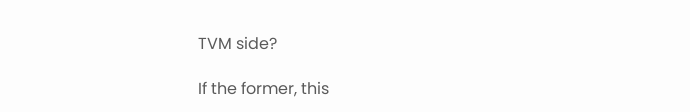TVM side?

If the former, this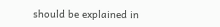should be explained in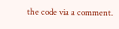the code via a comment.